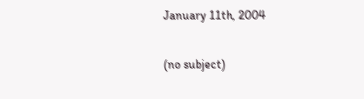January 11th, 2004

(no subject)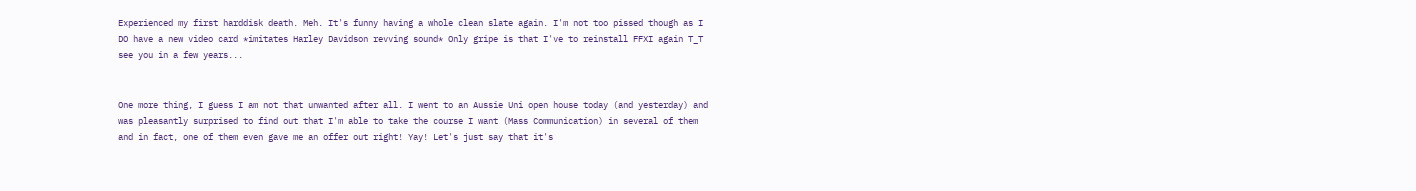Experienced my first harddisk death. Meh. It's funny having a whole clean slate again. I'm not too pissed though as I DO have a new video card *imitates Harley Davidson revving sound* Only gripe is that I've to reinstall FFXI again T_T see you in a few years...


One more thing, I guess I am not that unwanted after all. I went to an Aussie Uni open house today (and yesterday) and was pleasantly surprised to find out that I'm able to take the course I want (Mass Communication) in several of them and in fact, one of them even gave me an offer out right! Yay! Let's just say that it's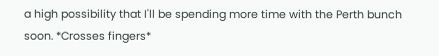a high possibility that I'll be spending more time with the Perth bunch soon. *Crosses fingers*